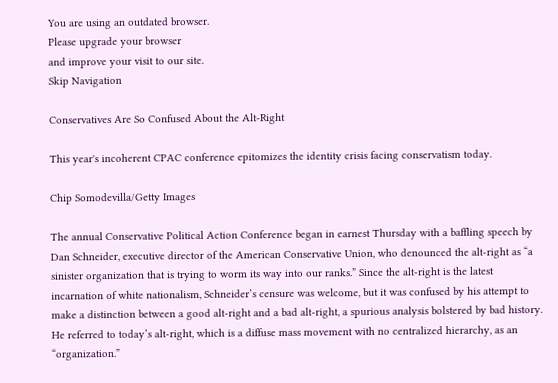You are using an outdated browser.
Please upgrade your browser
and improve your visit to our site.
Skip Navigation

Conservatives Are So Confused About the Alt-Right

This year's incoherent CPAC conference epitomizes the identity crisis facing conservatism today.

Chip Somodevilla/Getty Images

The annual Conservative Political Action Conference began in earnest Thursday with a baffling speech by Dan Schneider, executive director of the American Conservative Union, who denounced the alt-right as “a sinister organization that is trying to worm its way into our ranks.” Since the alt-right is the latest incarnation of white nationalism, Schneider’s censure was welcome, but it was confused by his attempt to make a distinction between a good alt-right and a bad alt-right, a spurious analysis bolstered by bad history. He referred to today’s alt-right, which is a diffuse mass movement with no centralized hierarchy, as an “organization.”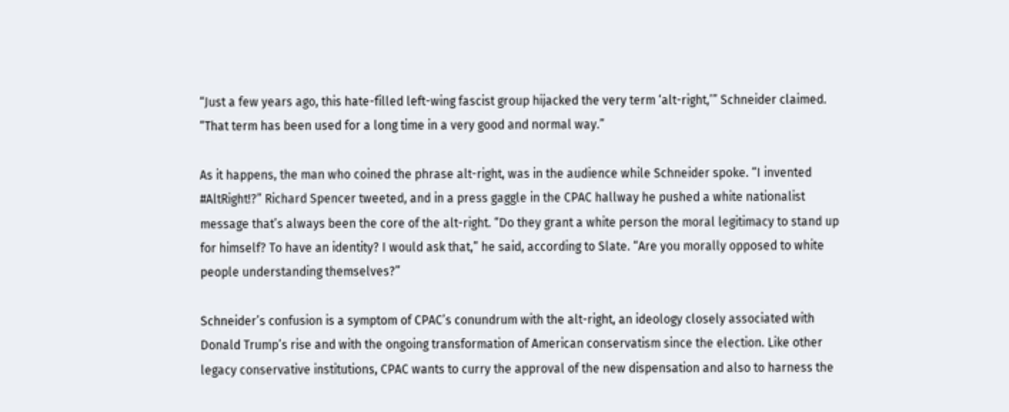“Just a few years ago, this hate-filled left-wing fascist group hijacked the very term ‘alt-right,’” Schneider claimed. “That term has been used for a long time in a very good and normal way.”

As it happens, the man who coined the phrase alt-right, was in the audience while Schneider spoke. “I invented #AltRight!?” Richard Spencer tweeted, and in a press gaggle in the CPAC hallway he pushed a white nationalist message that’s always been the core of the alt-right. “Do they grant a white person the moral legitimacy to stand up for himself? To have an identity? I would ask that,” he said, according to Slate. “Are you morally opposed to white people understanding themselves?”

Schneider’s confusion is a symptom of CPAC’s conundrum with the alt-right, an ideology closely associated with Donald Trump’s rise and with the ongoing transformation of American conservatism since the election. Like other legacy conservative institutions, CPAC wants to curry the approval of the new dispensation and also to harness the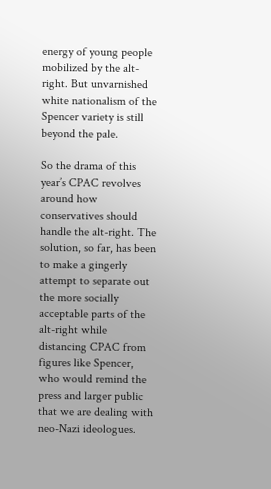energy of young people mobilized by the alt-right. But unvarnished white nationalism of the Spencer variety is still beyond the pale.

So the drama of this year’s CPAC revolves around how conservatives should handle the alt-right. The solution, so far, has been to make a gingerly attempt to separate out the more socially acceptable parts of the alt-right while distancing CPAC from figures like Spencer, who would remind the press and larger public that we are dealing with neo-Nazi ideologues.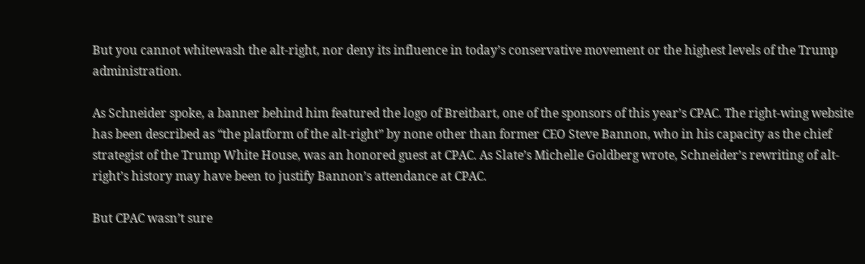But you cannot whitewash the alt-right, nor deny its influence in today’s conservative movement or the highest levels of the Trump administration.

As Schneider spoke, a banner behind him featured the logo of Breitbart, one of the sponsors of this year’s CPAC. The right-wing website has been described as “the platform of the alt-right” by none other than former CEO Steve Bannon, who in his capacity as the chief strategist of the Trump White House, was an honored guest at CPAC. As Slate’s Michelle Goldberg wrote, Schneider’s rewriting of alt-right’s history may have been to justify Bannon’s attendance at CPAC.

But CPAC wasn’t sure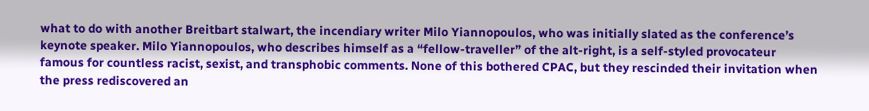what to do with another Breitbart stalwart, the incendiary writer Milo Yiannopoulos, who was initially slated as the conference’s keynote speaker. Milo Yiannopoulos, who describes himself as a “fellow-traveller” of the alt-right, is a self-styled provocateur famous for countless racist, sexist, and transphobic comments. None of this bothered CPAC, but they rescinded their invitation when the press rediscovered an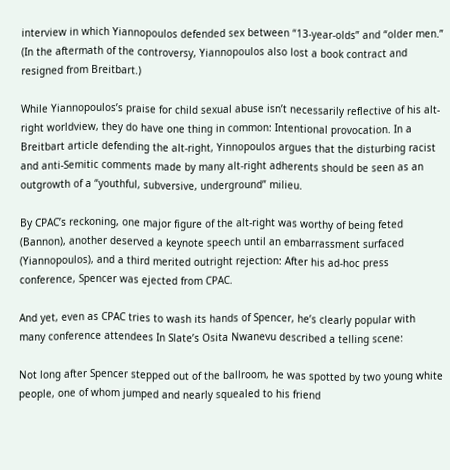interview in which Yiannopoulos defended sex between “13-year-olds” and “older men.” (In the aftermath of the controversy, Yiannopoulos also lost a book contract and resigned from Breitbart.)

While Yiannopoulos’s praise for child sexual abuse isn’t necessarily reflective of his alt-right worldview, they do have one thing in common: Intentional provocation. In a Breitbart article defending the alt-right, Yinnopoulos argues that the disturbing racist and anti-Semitic comments made by many alt-right adherents should be seen as an outgrowth of a “youthful, subversive, underground” milieu.

By CPAC’s reckoning, one major figure of the alt-right was worthy of being feted (Bannon), another deserved a keynote speech until an embarrassment surfaced (Yiannopoulos), and a third merited outright rejection: After his ad-hoc press conference, Spencer was ejected from CPAC.

And yet, even as CPAC tries to wash its hands of Spencer, he’s clearly popular with many conference attendees In Slate’s Osita Nwanevu described a telling scene:

Not long after Spencer stepped out of the ballroom, he was spotted by two young white people, one of whom jumped and nearly squealed to his friend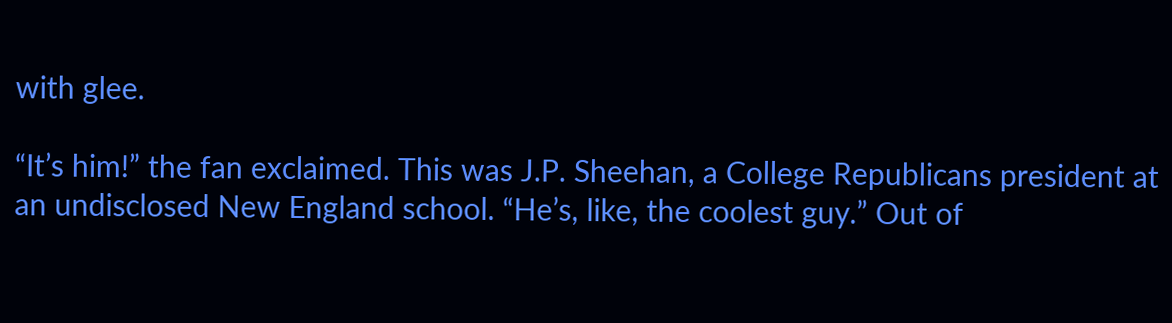with glee.

“It’s him!” the fan exclaimed. This was J.P. Sheehan, a College Republicans president at an undisclosed New England school. “He’s, like, the coolest guy.” Out of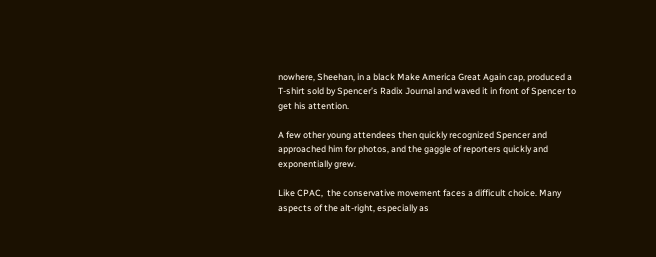nowhere, Sheehan, in a black Make America Great Again cap, produced a T-shirt sold by Spencer’s Radix Journal and waved it in front of Spencer to get his attention.

A few other young attendees then quickly recognized Spencer and approached him for photos, and the gaggle of reporters quickly and exponentially grew.

Like CPAC,  the conservative movement faces a difficult choice. Many aspects of the alt-right, especially as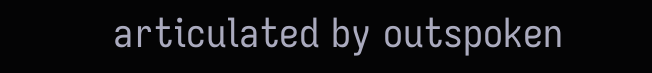articulated by outspoken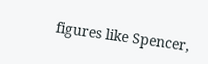figures like Spencer,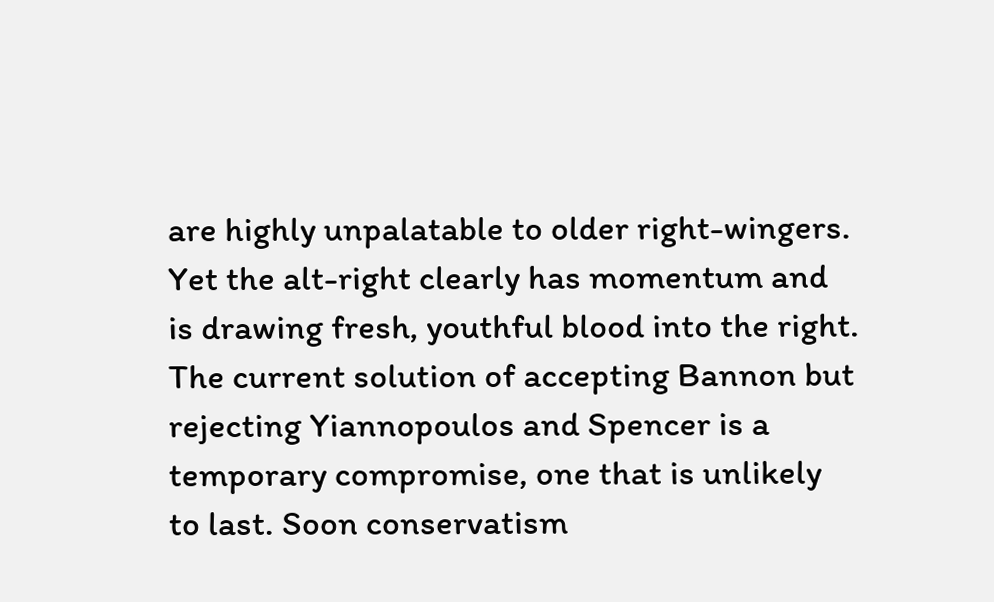are highly unpalatable to older right-wingers. Yet the alt-right clearly has momentum and is drawing fresh, youthful blood into the right. The current solution of accepting Bannon but rejecting Yiannopoulos and Spencer is a temporary compromise, one that is unlikely to last. Soon conservatism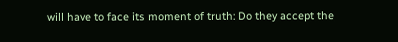will have to face its moment of truth: Do they accept the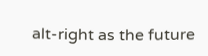alt-right as the future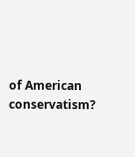of American conservatism?